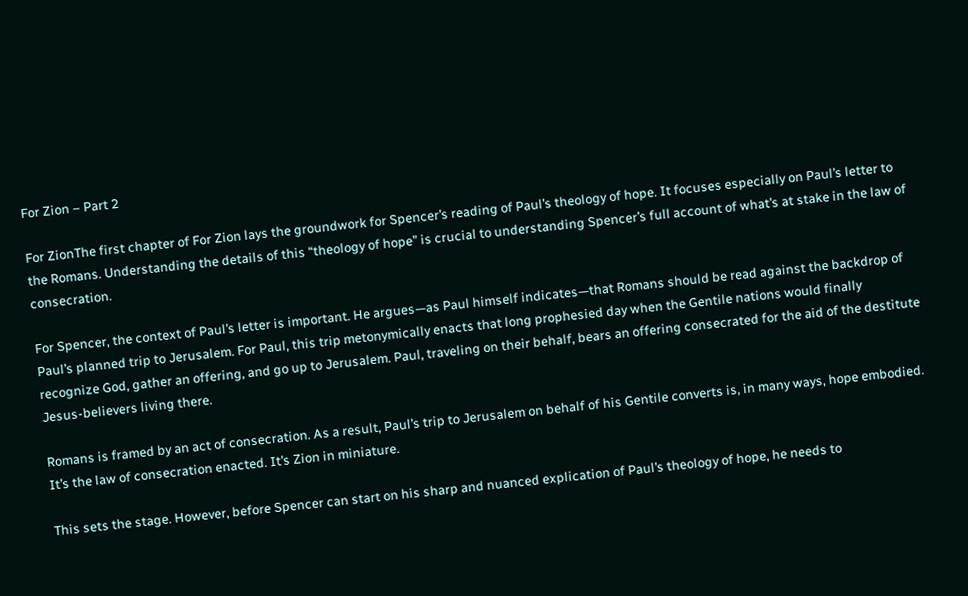For Zion – Part 2

For ZionThe first chapter of For Zion lays the groundwork for Spencer’s reading of Paul’s theology of hope. It focuses especially on Paul’s letter to the Romans. Understanding the details of this “theology of hope” is crucial to understanding Spencer’s full account of what’s at stake in the law of consecration.

For Spencer, the context of Paul’s letter is important. He argues—as Paul himself indicates—that Romans should be read against the backdrop of Paul’s planned trip to Jerusalem. For Paul, this trip metonymically enacts that long prophesied day when the Gentile nations would finally recognize God, gather an offering, and go up to Jerusalem. Paul, traveling on their behalf, bears an offering consecrated for the aid of the destitute Jesus-believers living there.

Romans is framed by an act of consecration. As a result, Paul’s trip to Jerusalem on behalf of his Gentile converts is, in many ways, hope embodied. It’s the law of consecration enacted. It’s Zion in miniature.

This sets the stage. However, before Spencer can start on his sharp and nuanced explication of Paul’s theology of hope, he needs to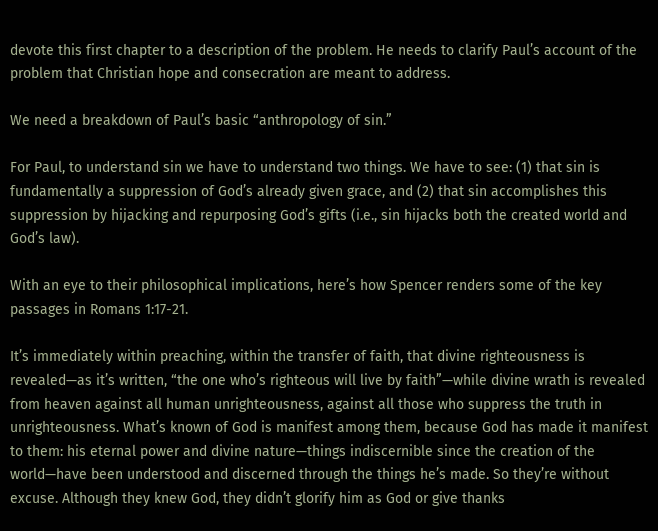devote this first chapter to a description of the problem. He needs to clarify Paul’s account of the problem that Christian hope and consecration are meant to address.

We need a breakdown of Paul’s basic “anthropology of sin.”

For Paul, to understand sin we have to understand two things. We have to see: (1) that sin is fundamentally a suppression of God’s already given grace, and (2) that sin accomplishes this suppression by hijacking and repurposing God’s gifts (i.e., sin hijacks both the created world and God’s law).

With an eye to their philosophical implications, here’s how Spencer renders some of the key passages in Romans 1:17-21.

It’s immediately within preaching, within the transfer of faith, that divine righteousness is revealed—as it’s written, “the one who’s righteous will live by faith”—while divine wrath is revealed from heaven against all human unrighteousness, against all those who suppress the truth in unrighteousness. What’s known of God is manifest among them, because God has made it manifest to them: his eternal power and divine nature—things indiscernible since the creation of the world—have been understood and discerned through the things he’s made. So they’re without excuse. Although they knew God, they didn’t glorify him as God or give thanks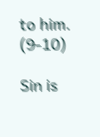to him. (9-10)

Sin is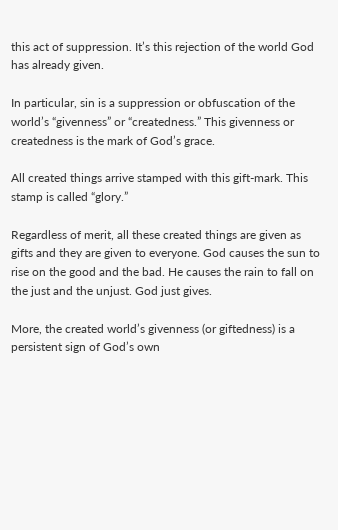this act of suppression. It’s this rejection of the world God has already given.

In particular, sin is a suppression or obfuscation of the world’s “givenness” or “createdness.” This givenness or createdness is the mark of God’s grace.

All created things arrive stamped with this gift-mark. This stamp is called “glory.”

Regardless of merit, all these created things are given as gifts and they are given to everyone. God causes the sun to rise on the good and the bad. He causes the rain to fall on the just and the unjust. God just gives.

More, the created world’s givenness (or giftedness) is a persistent sign of God’s own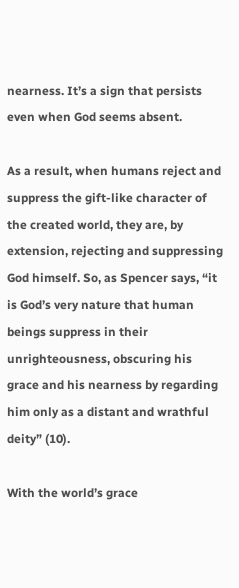nearness. It’s a sign that persists even when God seems absent.

As a result, when humans reject and suppress the gift-like character of the created world, they are, by extension, rejecting and suppressing God himself. So, as Spencer says, “it is God’s very nature that human beings suppress in their unrighteousness, obscuring his grace and his nearness by regarding him only as a distant and wrathful deity” (10).

With the world’s grace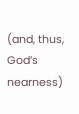(and, thus, God’s nearness)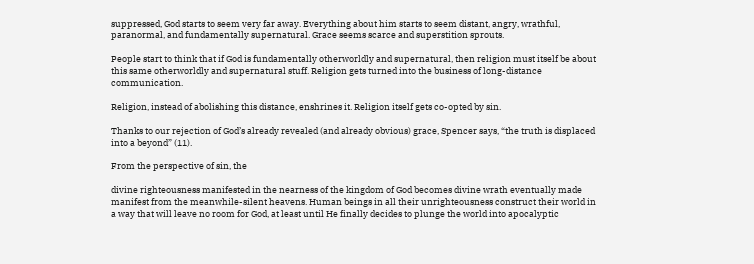suppressed, God starts to seem very far away. Everything about him starts to seem distant, angry, wrathful, paranormal, and fundamentally supernatural. Grace seems scarce and superstition sprouts.

People start to think that if God is fundamentally otherworldly and supernatural, then religion must itself be about this same otherworldly and supernatural stuff. Religion gets turned into the business of long-distance communication.

Religion, instead of abolishing this distance, enshrines it. Religion itself gets co-opted by sin.

Thanks to our rejection of God’s already revealed (and already obvious) grace, Spencer says, “the truth is displaced into a beyond” (11).

From the perspective of sin, the

divine righteousness manifested in the nearness of the kingdom of God becomes divine wrath eventually made manifest from the meanwhile-silent heavens. Human beings in all their unrighteousness construct their world in a way that will leave no room for God, at least until He finally decides to plunge the world into apocalyptic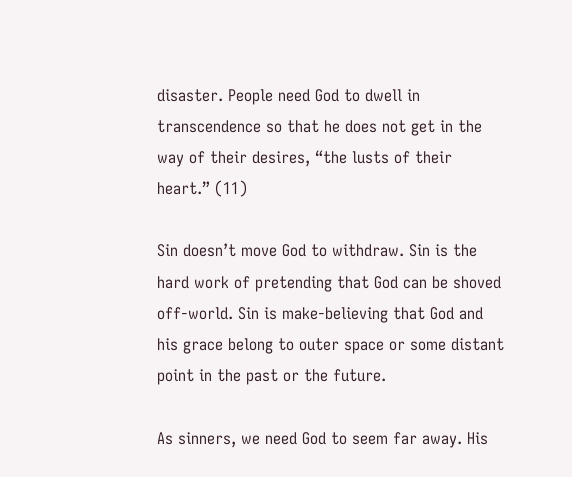disaster. People need God to dwell in transcendence so that he does not get in the way of their desires, “the lusts of their heart.” (11)

Sin doesn’t move God to withdraw. Sin is the hard work of pretending that God can be shoved off-world. Sin is make-believing that God and his grace belong to outer space or some distant point in the past or the future.

As sinners, we need God to seem far away. His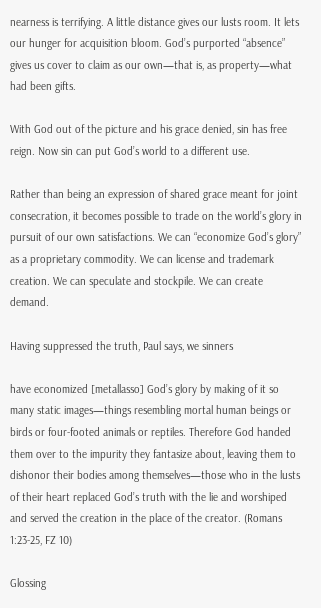nearness is terrifying. A little distance gives our lusts room. It lets our hunger for acquisition bloom. God’s purported “absence” gives us cover to claim as our own—that is, as property—what had been gifts.

With God out of the picture and his grace denied, sin has free reign. Now sin can put God’s world to a different use.

Rather than being an expression of shared grace meant for joint consecration, it becomes possible to trade on the world’s glory in pursuit of our own satisfactions. We can “economize God’s glory” as a proprietary commodity. We can license and trademark creation. We can speculate and stockpile. We can create demand.

Having suppressed the truth, Paul says, we sinners

have economized [metallasso] God’s glory by making of it so many static images—things resembling mortal human beings or birds or four-footed animals or reptiles. Therefore God handed them over to the impurity they fantasize about, leaving them to dishonor their bodies among themselves—those who in the lusts of their heart replaced God’s truth with the lie and worshiped and served the creation in the place of the creator. (Romans 1:23-25, FZ 10)

Glossing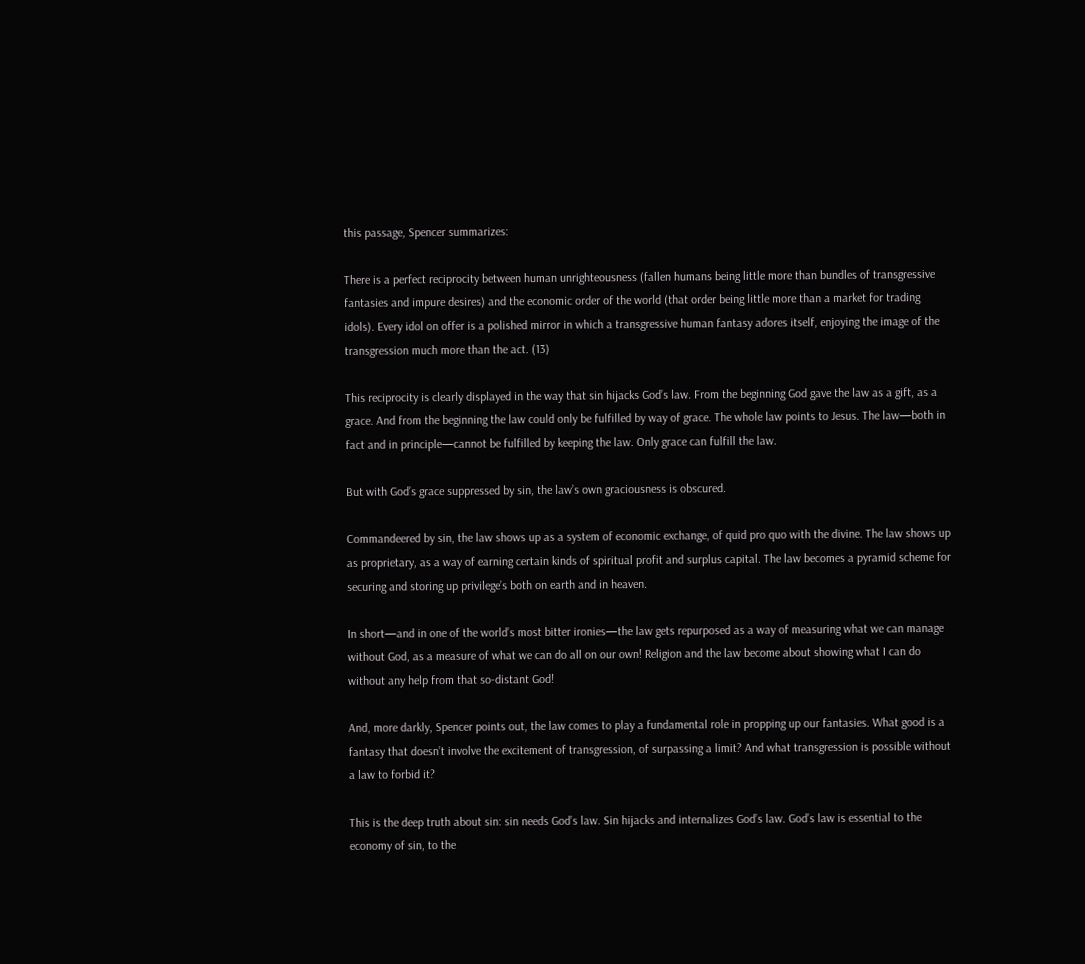this passage, Spencer summarizes:

There is a perfect reciprocity between human unrighteousness (fallen humans being little more than bundles of transgressive fantasies and impure desires) and the economic order of the world (that order being little more than a market for trading idols). Every idol on offer is a polished mirror in which a transgressive human fantasy adores itself, enjoying the image of the transgression much more than the act. (13)

This reciprocity is clearly displayed in the way that sin hijacks God’s law. From the beginning God gave the law as a gift, as a grace. And from the beginning the law could only be fulfilled by way of grace. The whole law points to Jesus. The law—both in fact and in principle—cannot be fulfilled by keeping the law. Only grace can fulfill the law.

But with God’s grace suppressed by sin, the law’s own graciousness is obscured.

Commandeered by sin, the law shows up as a system of economic exchange, of quid pro quo with the divine. The law shows up as proprietary, as a way of earning certain kinds of spiritual profit and surplus capital. The law becomes a pyramid scheme for securing and storing up privilege’s both on earth and in heaven.

In short—and in one of the world’s most bitter ironies—the law gets repurposed as a way of measuring what we can manage without God, as a measure of what we can do all on our own! Religion and the law become about showing what I can do without any help from that so-distant God!

And, more darkly, Spencer points out, the law comes to play a fundamental role in propping up our fantasies. What good is a fantasy that doesn’t involve the excitement of transgression, of surpassing a limit? And what transgression is possible without a law to forbid it?

This is the deep truth about sin: sin needs God’s law. Sin hijacks and internalizes God’s law. God’s law is essential to the economy of sin, to the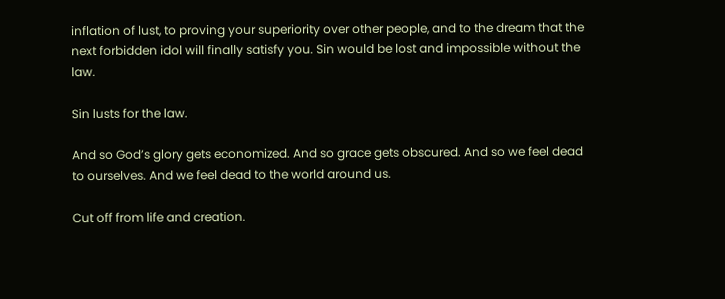inflation of lust, to proving your superiority over other people, and to the dream that the next forbidden idol will finally satisfy you. Sin would be lost and impossible without the law.

Sin lusts for the law.

And so God’s glory gets economized. And so grace gets obscured. And so we feel dead to ourselves. And we feel dead to the world around us.

Cut off from life and creation.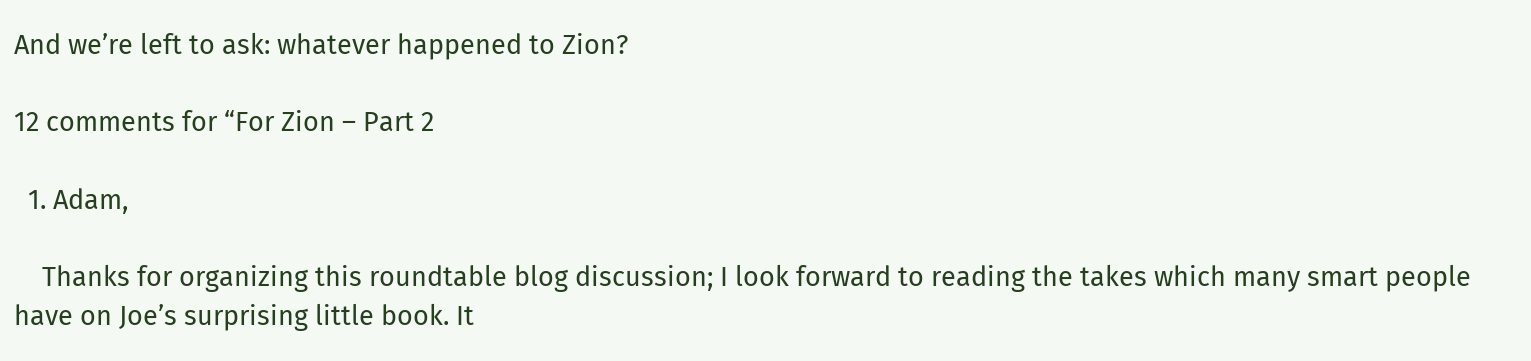And we’re left to ask: whatever happened to Zion?

12 comments for “For Zion – Part 2

  1. Adam,

    Thanks for organizing this roundtable blog discussion; I look forward to reading the takes which many smart people have on Joe’s surprising little book. It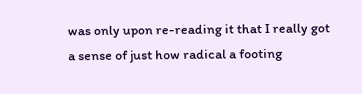was only upon re-reading it that I really got a sense of just how radical a footing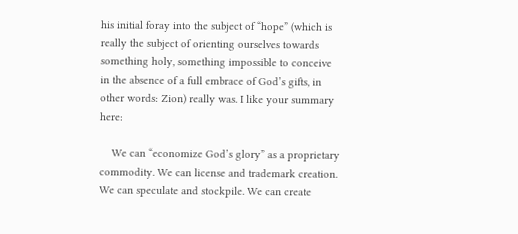his initial foray into the subject of “hope” (which is really the subject of orienting ourselves towards something holy, something impossible to conceive in the absence of a full embrace of God’s gifts, in other words: Zion) really was. I like your summary here:

    We can “economize God’s glory” as a proprietary commodity. We can license and trademark creation. We can speculate and stockpile. We can create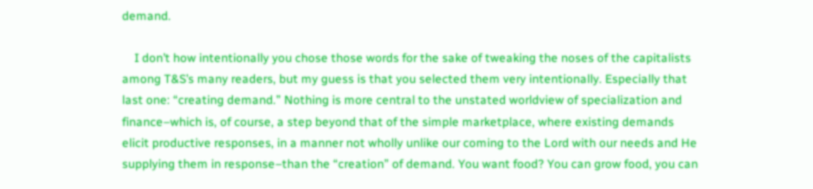demand.

    I don’t how intentionally you chose those words for the sake of tweaking the noses of the capitalists among T&S’s many readers, but my guess is that you selected them very intentionally. Especially that last one: “creating demand.” Nothing is more central to the unstated worldview of specialization and finance–which is, of course, a step beyond that of the simple marketplace, where existing demands elicit productive responses, in a manner not wholly unlike our coming to the Lord with our needs and He supplying them in response–than the “creation” of demand. You want food? You can grow food, you can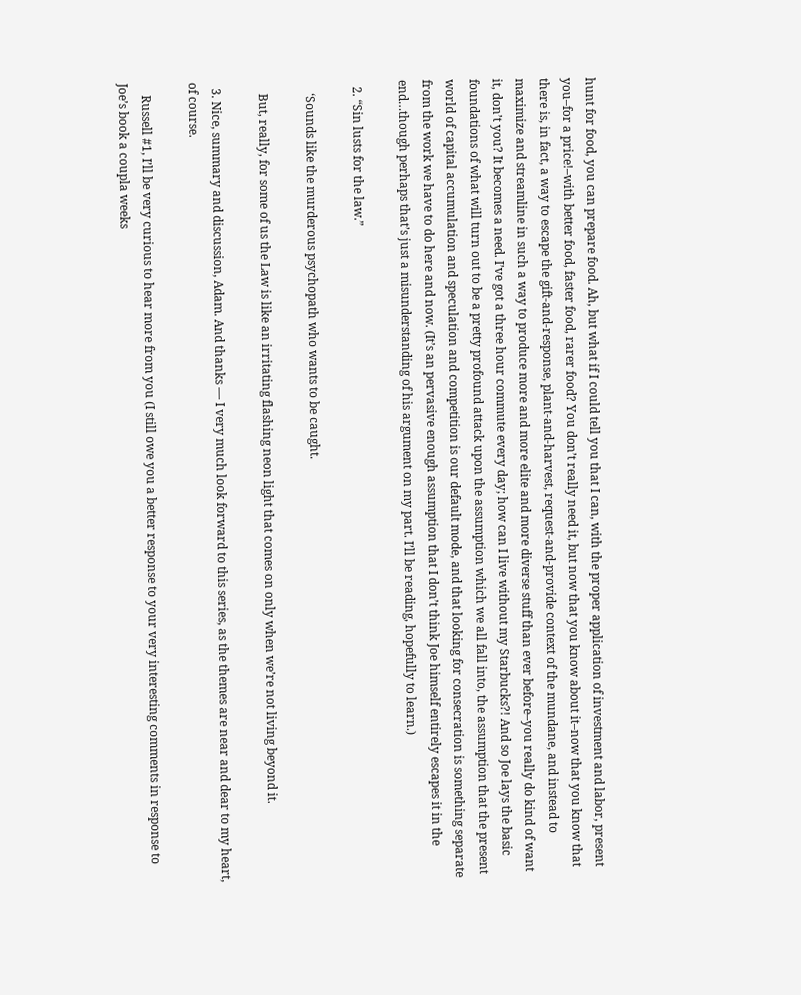hunt for food, you can prepare food. Ah, but what if I could tell you that I can, with the proper application of investment and labor, present you–for a price!–with better food, faster food, rarer food? You don’t really need it, but now that you know about it–now that you know that there is, in fact, a way to escape the gift-and-response, plant-and-harvest, request-and-provide context of the mundane, and instead to maximize and streamline in such a way to produce more and more elite and more diverse stuff than ever before–you really do kind of want it, don’t you? It becomes a need. I’ve got a three hour commute every day; how can I live without my Starbucks?! And so Joe lays the basic foundations of what will turn out to be a pretty profound attack upon the assumption which we all fall into, the assumption that the present world of capital accumulation and speculation and competition is our default mode, and that looking for consecration is something separate from the work we have to do here and now. (It’s an pervasive enough assumption that I don’t think Joe himself entirely escapes it in the end…though perhaps that’s just a misunderstanding of his argument on my part. I’ll be reading, hopefully to learn.)

  2. “Sin lusts for the law.”

    ‘Sounds like the murderous psychopath who wants to be caught.

    But, really, for some of us the Law is like an irritating flashing neon light that comes on only when we’re not living beyond it.

  3. Nice, summary and discussion, Adam. And thanks — I very much look forward to this series, as the themes are near and dear to my heart, of course.

    Russell #1, I’ll be very curious to hear more from you (I still owe you a better response to your very interesting comments in response to Joe’s book a coupla weeks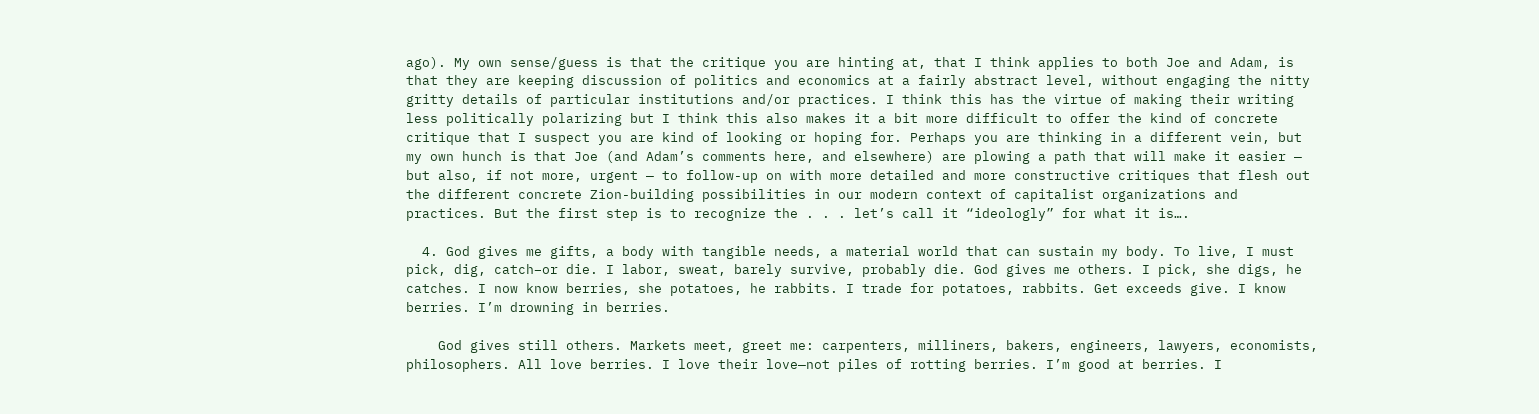ago). My own sense/guess is that the critique you are hinting at, that I think applies to both Joe and Adam, is that they are keeping discussion of politics and economics at a fairly abstract level, without engaging the nitty gritty details of particular institutions and/or practices. I think this has the virtue of making their writing less politically polarizing but I think this also makes it a bit more difficult to offer the kind of concrete critique that I suspect you are kind of looking or hoping for. Perhaps you are thinking in a different vein, but my own hunch is that Joe (and Adam’s comments here, and elsewhere) are plowing a path that will make it easier — but also, if not more, urgent — to follow-up on with more detailed and more constructive critiques that flesh out the different concrete Zion-building possibilities in our modern context of capitalist organizations and practices. But the first step is to recognize the . . . let’s call it “ideologly” for what it is….

  4. God gives me gifts, a body with tangible needs, a material world that can sustain my body. To live, I must pick, dig, catch–or die. I labor, sweat, barely survive, probably die. God gives me others. I pick, she digs, he catches. I now know berries, she potatoes, he rabbits. I trade for potatoes, rabbits. Get exceeds give. I know berries. I’m drowning in berries.

    God gives still others. Markets meet, greet me: carpenters, milliners, bakers, engineers, lawyers, economists, philosophers. All love berries. I love their love—not piles of rotting berries. I’m good at berries. I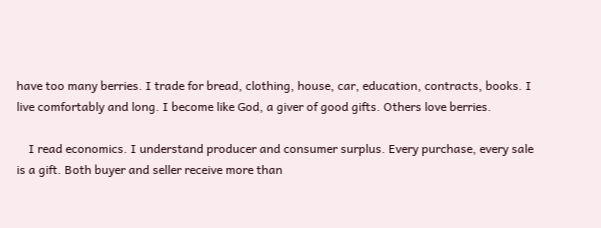have too many berries. I trade for bread, clothing, house, car, education, contracts, books. I live comfortably and long. I become like God, a giver of good gifts. Others love berries.

    I read economics. I understand producer and consumer surplus. Every purchase, every sale is a gift. Both buyer and seller receive more than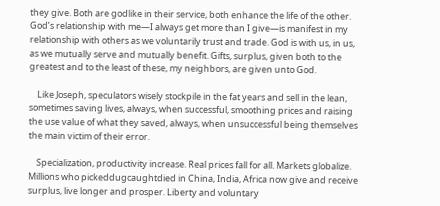they give. Both are godlike in their service, both enhance the life of the other. God’s relationship with me—I always get more than I give—is manifest in my relationship with others as we voluntarily trust and trade. God is with us, in us, as we mutually serve and mutually benefit. Gifts, surplus, given both to the greatest and to the least of these, my neighbors, are given unto God.

    Like Joseph, speculators wisely stockpile in the fat years and sell in the lean, sometimes saving lives, always, when successful, smoothing prices and raising the use value of what they saved, always, when unsuccessful being themselves the main victim of their error.

    Specialization, productivity increase. Real prices fall for all. Markets globalize. Millions who pickeddugcaughtdied in China, India, Africa now give and receive surplus, live longer and prosper. Liberty and voluntary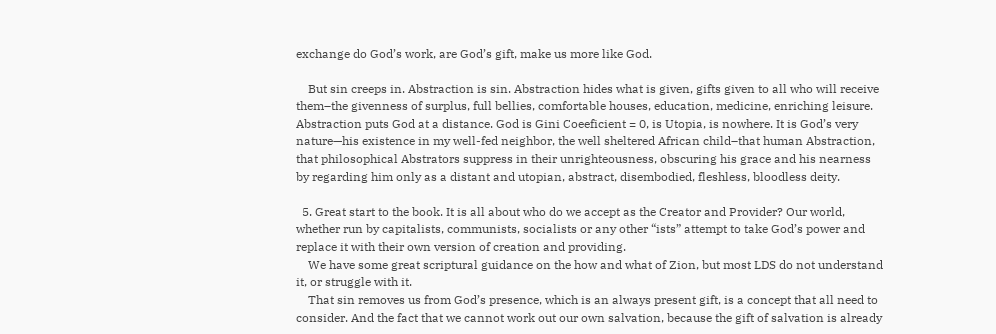exchange do God’s work, are God’s gift, make us more like God.

    But sin creeps in. Abstraction is sin. Abstraction hides what is given, gifts given to all who will receive them–the givenness of surplus, full bellies, comfortable houses, education, medicine, enriching leisure. Abstraction puts God at a distance. God is Gini Coeeficient = 0, is Utopia, is nowhere. It is God’s very nature—his existence in my well-fed neighbor, the well sheltered African child–that human Abstraction, that philosophical Abstrators suppress in their unrighteousness, obscuring his grace and his nearness by regarding him only as a distant and utopian, abstract, disembodied, fleshless, bloodless deity.

  5. Great start to the book. It is all about who do we accept as the Creator and Provider? Our world, whether run by capitalists, communists, socialists or any other “ists” attempt to take God’s power and replace it with their own version of creation and providing.
    We have some great scriptural guidance on the how and what of Zion, but most LDS do not understand it, or struggle with it.
    That sin removes us from God’s presence, which is an always present gift, is a concept that all need to consider. And the fact that we cannot work out our own salvation, because the gift of salvation is already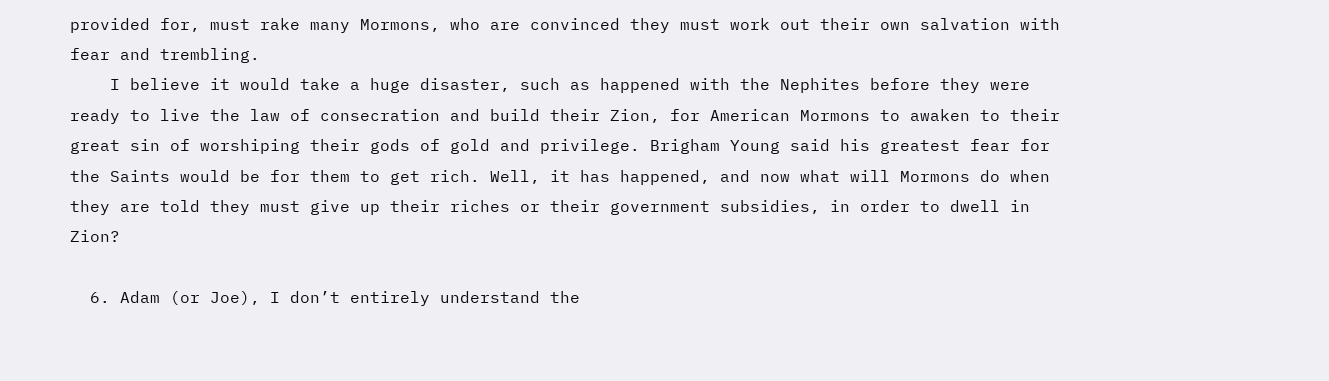provided for, must rake many Mormons, who are convinced they must work out their own salvation with fear and trembling.
    I believe it would take a huge disaster, such as happened with the Nephites before they were ready to live the law of consecration and build their Zion, for American Mormons to awaken to their great sin of worshiping their gods of gold and privilege. Brigham Young said his greatest fear for the Saints would be for them to get rich. Well, it has happened, and now what will Mormons do when they are told they must give up their riches or their government subsidies, in order to dwell in Zion?

  6. Adam (or Joe), I don’t entirely understand the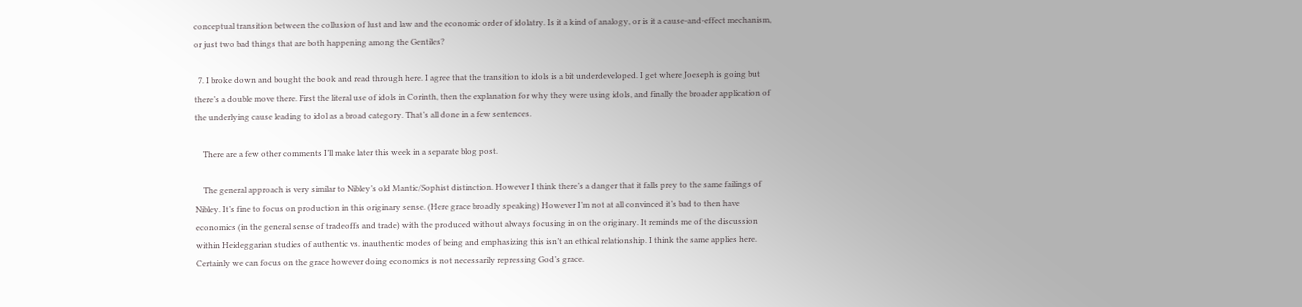conceptual transition between the collusion of lust and law and the economic order of idolatry. Is it a kind of analogy, or is it a cause-and-effect mechanism, or just two bad things that are both happening among the Gentiles?

  7. I broke down and bought the book and read through here. I agree that the transition to idols is a bit underdeveloped. I get where Joeseph is going but there’s a double move there. First the literal use of idols in Corinth, then the explanation for why they were using idols, and finally the broader application of the underlying cause leading to idol as a broad category. That’s all done in a few sentences.

    There are a few other comments I’ll make later this week in a separate blog post.

    The general approach is very similar to Nibley’s old Mantic/Sophist distinction. However I think there’s a danger that it falls prey to the same failings of Nibley. It’s fine to focus on production in this originary sense. (Here grace broadly speaking) However I’m not at all convinced it’s bad to then have economics (in the general sense of tradeoffs and trade) with the produced without always focusing in on the originary. It reminds me of the discussion within Heideggarian studies of authentic vs. inauthentic modes of being and emphasizing this isn’t an ethical relationship. I think the same applies here. Certainly we can focus on the grace however doing economics is not necessarily repressing God’s grace.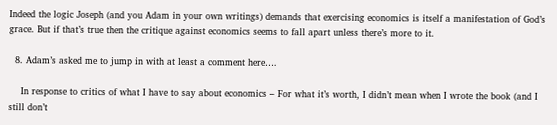Indeed the logic Joseph (and you Adam in your own writings) demands that exercising economics is itself a manifestation of God’s grace. But if that’s true then the critique against economics seems to fall apart unless there’s more to it.

  8. Adam’s asked me to jump in with at least a comment here….

    In response to critics of what I have to say about economics – For what it’s worth, I didn’t mean when I wrote the book (and I still don’t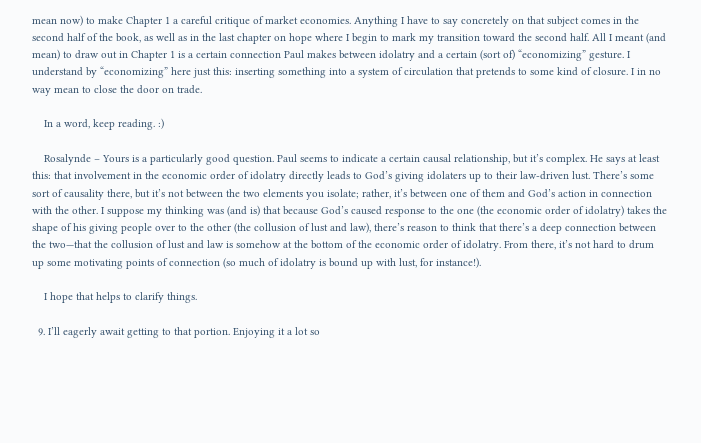mean now) to make Chapter 1 a careful critique of market economies. Anything I have to say concretely on that subject comes in the second half of the book, as well as in the last chapter on hope where I begin to mark my transition toward the second half. All I meant (and mean) to draw out in Chapter 1 is a certain connection Paul makes between idolatry and a certain (sort of) “economizing” gesture. I understand by “economizing” here just this: inserting something into a system of circulation that pretends to some kind of closure. I in no way mean to close the door on trade.

    In a word, keep reading. :)

    Rosalynde – Yours is a particularly good question. Paul seems to indicate a certain causal relationship, but it’s complex. He says at least this: that involvement in the economic order of idolatry directly leads to God’s giving idolaters up to their law-driven lust. There’s some sort of causality there, but it’s not between the two elements you isolate; rather, it’s between one of them and God’s action in connection with the other. I suppose my thinking was (and is) that because God’s caused response to the one (the economic order of idolatry) takes the shape of his giving people over to the other (the collusion of lust and law), there’s reason to think that there’s a deep connection between the two—that the collusion of lust and law is somehow at the bottom of the economic order of idolatry. From there, it’s not hard to drum up some motivating points of connection (so much of idolatry is bound up with lust, for instance!).

    I hope that helps to clarify things.

  9. I’ll eagerly await getting to that portion. Enjoying it a lot so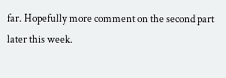far. Hopefully more comment on the second part later this week.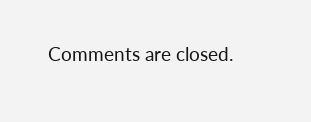Comments are closed.